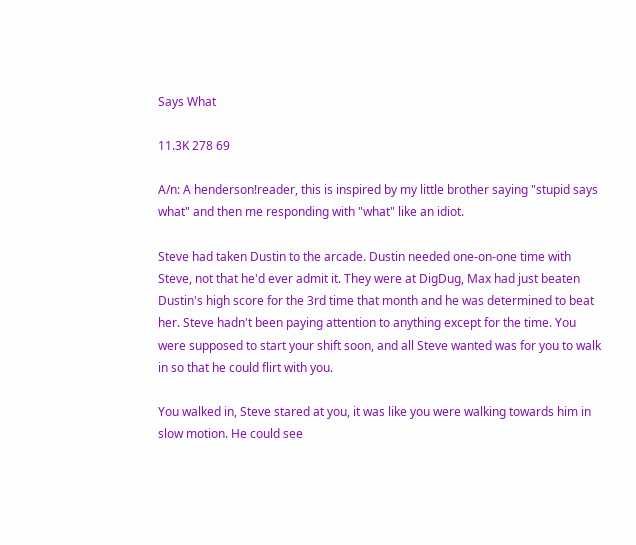Says What

11.3K 278 69

A/n: A henderson!reader, this is inspired by my little brother saying "stupid says what" and then me responding with "what" like an idiot.

Steve had taken Dustin to the arcade. Dustin needed one-on-one time with Steve, not that he'd ever admit it. They were at DigDug, Max had just beaten Dustin's high score for the 3rd time that month and he was determined to beat her. Steve hadn't been paying attention to anything except for the time. You were supposed to start your shift soon, and all Steve wanted was for you to walk in so that he could flirt with you.

You walked in, Steve stared at you, it was like you were walking towards him in slow motion. He could see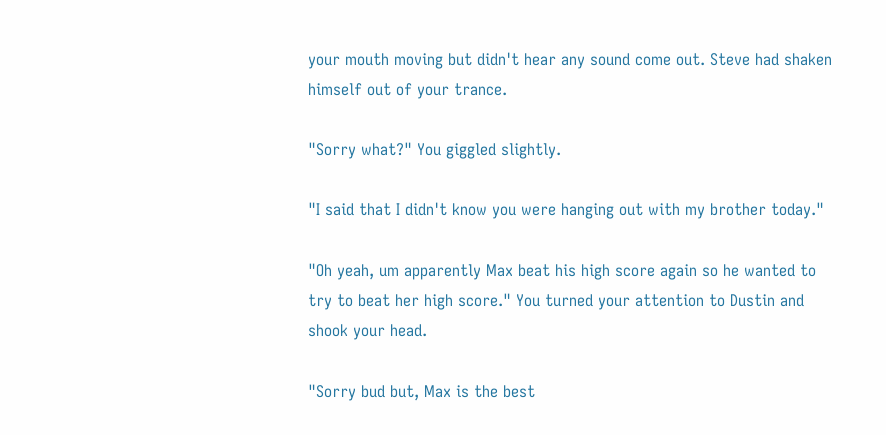your mouth moving but didn't hear any sound come out. Steve had shaken himself out of your trance.

"Sorry what?" You giggled slightly.

"I said that I didn't know you were hanging out with my brother today."

"Oh yeah, um apparently Max beat his high score again so he wanted to try to beat her high score." You turned your attention to Dustin and shook your head.

"Sorry bud but, Max is the best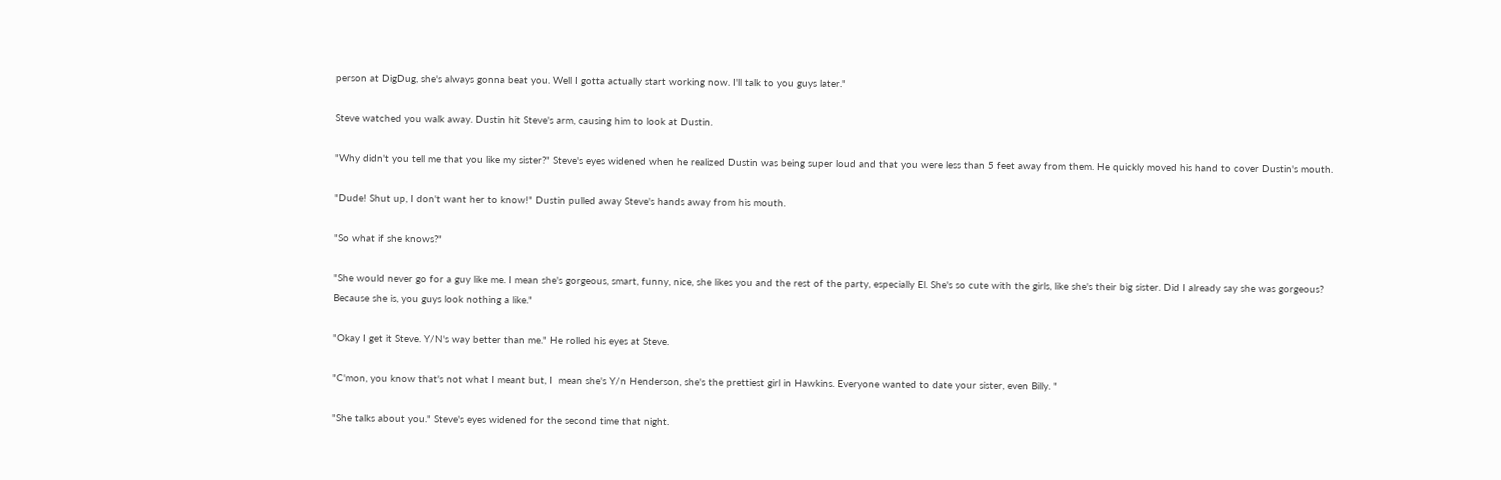person at DigDug, she's always gonna beat you. Well I gotta actually start working now. I'll talk to you guys later."

Steve watched you walk away. Dustin hit Steve's arm, causing him to look at Dustin.

"Why didn't you tell me that you like my sister?" Steve's eyes widened when he realized Dustin was being super loud and that you were less than 5 feet away from them. He quickly moved his hand to cover Dustin's mouth.

"Dude! Shut up, I don't want her to know!" Dustin pulled away Steve's hands away from his mouth.

"So what if she knows?"

"She would never go for a guy like me. I mean she's gorgeous, smart, funny, nice, she likes you and the rest of the party, especially El. She's so cute with the girls, like she's their big sister. Did I already say she was gorgeous? Because she is, you guys look nothing a like."

"Okay I get it Steve. Y/N's way better than me." He rolled his eyes at Steve.

"C'mon, you know that's not what I meant but, I  mean she's Y/n Henderson, she's the prettiest girl in Hawkins. Everyone wanted to date your sister, even Billy. "

"She talks about you." Steve's eyes widened for the second time that night.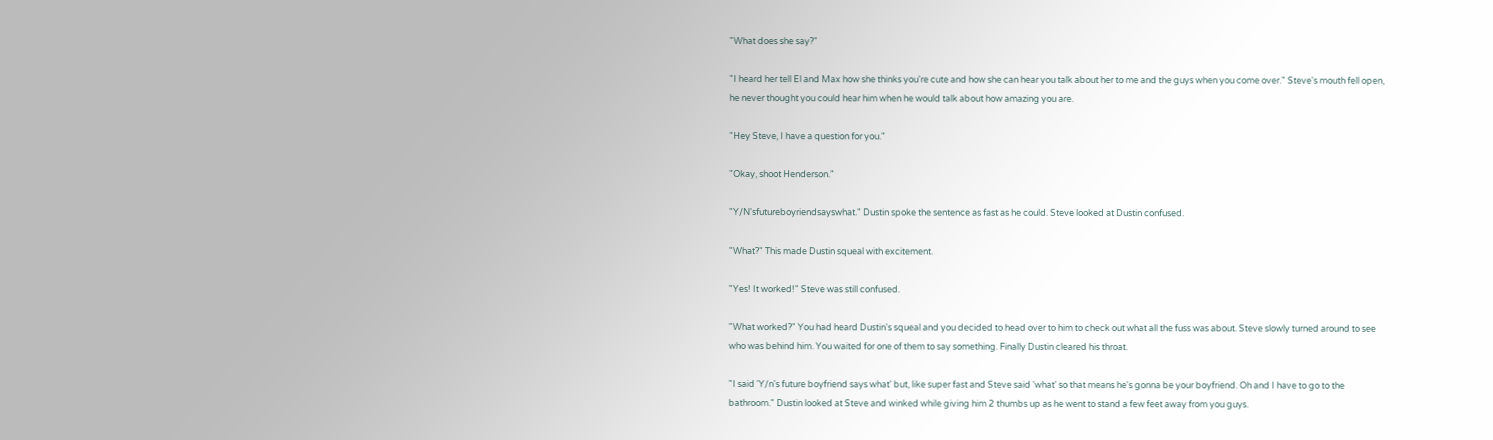"What does she say?"

"I heard her tell El and Max how she thinks you're cute and how she can hear you talk about her to me and the guys when you come over." Steve's mouth fell open, he never thought you could hear him when he would talk about how amazing you are.

"Hey Steve, I have a question for you."

"Okay, shoot Henderson."

"Y/N'sfutureboyriendsayswhat." Dustin spoke the sentence as fast as he could. Steve looked at Dustin confused.

"What?" This made Dustin squeal with excitement.

"Yes! It worked!" Steve was still confused.

"What worked?" You had heard Dustin's squeal and you decided to head over to him to check out what all the fuss was about. Steve slowly turned around to see who was behind him. You waited for one of them to say something. Finally Dustin cleared his throat.

"I said 'Y/n's future boyfriend says what' but, like super fast and Steve said 'what' so that means he's gonna be your boyfriend. Oh and I have to go to the bathroom." Dustin looked at Steve and winked while giving him 2 thumbs up as he went to stand a few feet away from you guys.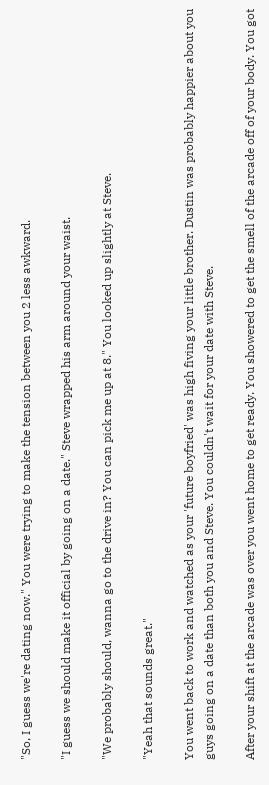"So, I guess we're dating now." You were trying to make the tension between you 2 less awkward.

"I guess we should make it official by going on a date." Steve wrapped his arm around your waist.

"We probably should, wanna go to the drive in? You can pick me up at 8." You looked up slightly at Steve.

"Yeah that sounds great."

You went back to work and watched as your 'future boyfried' was high fiving your little brother. Dustin was probably happier about you guys going on a date than both you and Steve. You couldn't wait for your date with Steve.

After your shift at the arcade was over you went home to get ready. You showered to get the smell of the arcade off of your body. You got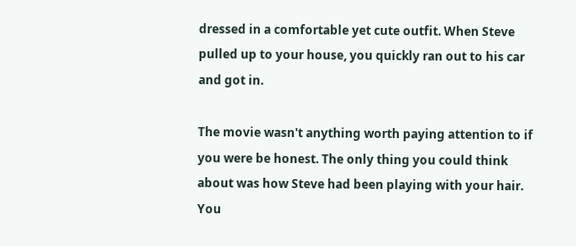dressed in a comfortable yet cute outfit. When Steve pulled up to your house, you quickly ran out to his car and got in.

The movie wasn't anything worth paying attention to if you were be honest. The only thing you could think about was how Steve had been playing with your hair. You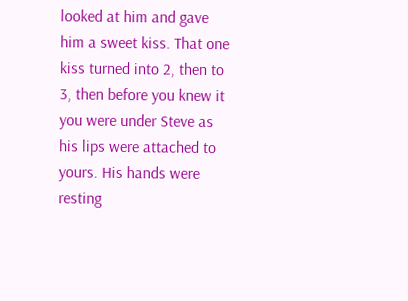looked at him and gave him a sweet kiss. That one kiss turned into 2, then to 3, then before you knew it you were under Steve as his lips were attached to yours. His hands were resting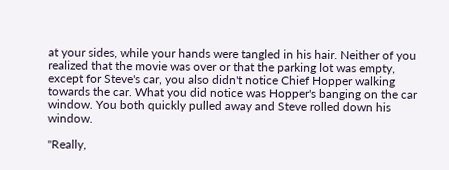at your sides, while your hands were tangled in his hair. Neither of you realized that the movie was over or that the parking lot was empty, except for Steve's car, you also didn't notice Chief Hopper walking towards the car. What you did notice was Hopper's banging on the car window. You both quickly pulled away and Steve rolled down his window.

"Really,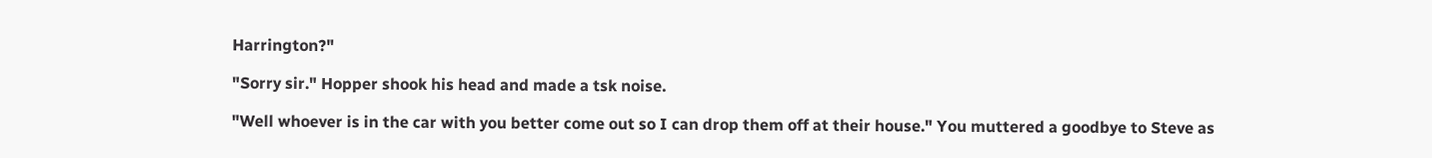Harrington?"

"Sorry sir." Hopper shook his head and made a tsk noise.

"Well whoever is in the car with you better come out so I can drop them off at their house." You muttered a goodbye to Steve as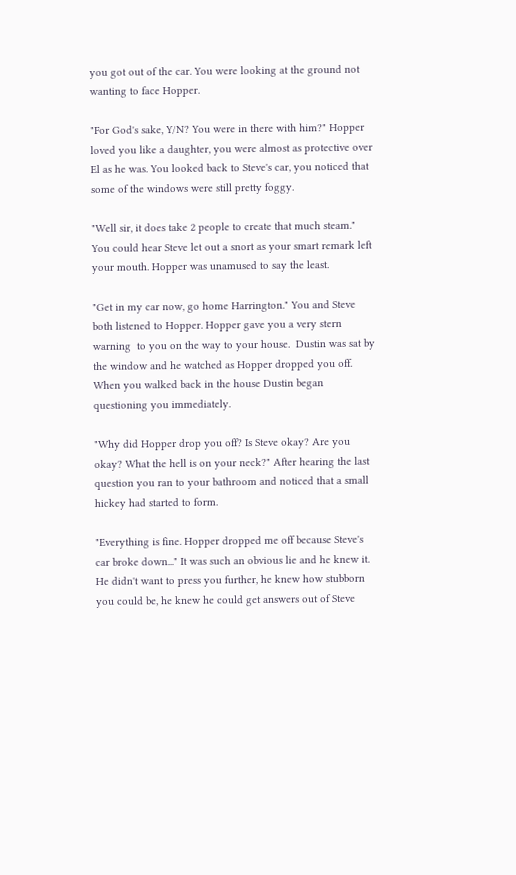you got out of the car. You were looking at the ground not wanting to face Hopper.

"For God's sake, Y/N? You were in there with him?" Hopper loved you like a daughter, you were almost as protective over El as he was. You looked back to Steve's car, you noticed that some of the windows were still pretty foggy.

"Well sir, it does take 2 people to create that much steam." You could hear Steve let out a snort as your smart remark left your mouth. Hopper was unamused to say the least.

"Get in my car now, go home Harrington." You and Steve both listened to Hopper. Hopper gave you a very stern warning  to you on the way to your house.  Dustin was sat by the window and he watched as Hopper dropped you off. When you walked back in the house Dustin began questioning you immediately.

"Why did Hopper drop you off? Is Steve okay? Are you okay? What the hell is on your neck?" After hearing the last question you ran to your bathroom and noticed that a small hickey had started to form.

"Everything is fine. Hopper dropped me off because Steve's car broke down..." It was such an obvious lie and he knew it. He didn't want to press you further, he knew how stubborn you could be, he knew he could get answers out of Steve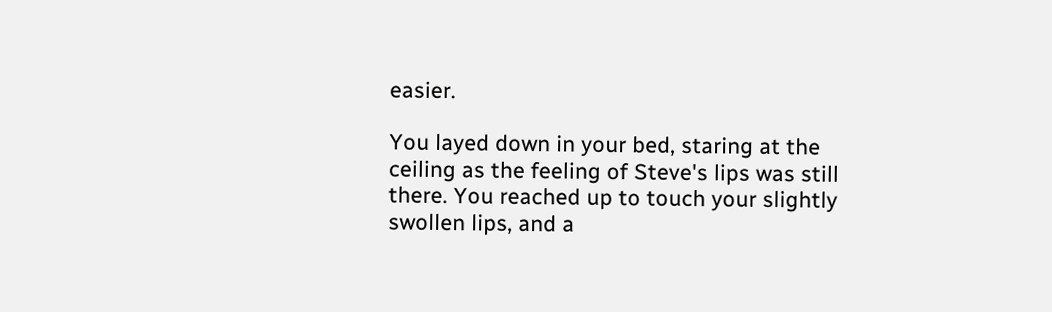easier.

You layed down in your bed, staring at the ceiling as the feeling of Steve's lips was still there. You reached up to touch your slightly swollen lips, and a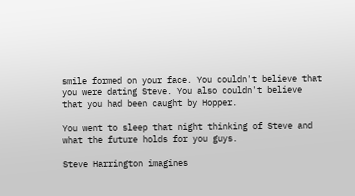smile formed on your face. You couldn't believe that you were dating Steve. You also couldn't believe that you had been caught by Hopper.

You went to sleep that night thinking of Steve and what the future holds for you guys.

Steve Harrington imagines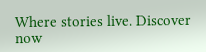Where stories live. Discover now